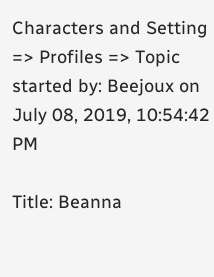Characters and Setting => Profiles => Topic started by: Beejoux on July 08, 2019, 10:54:42 PM

Title: Beanna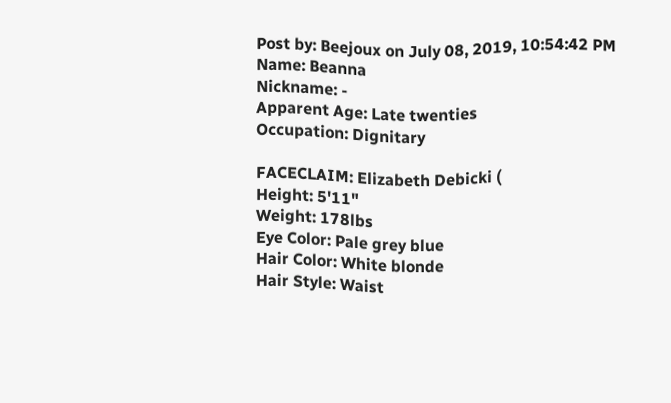Post by: Beejoux on July 08, 2019, 10:54:42 PM
Name: Beanna
Nickname: -
Apparent Age: Late twenties
Occupation: Dignitary

FACECLAIM: Elizabeth Debicki (
Height: 5'11"
Weight: 178lbs
Eye Color: Pale grey blue
Hair Color: White blonde
Hair Style: Waist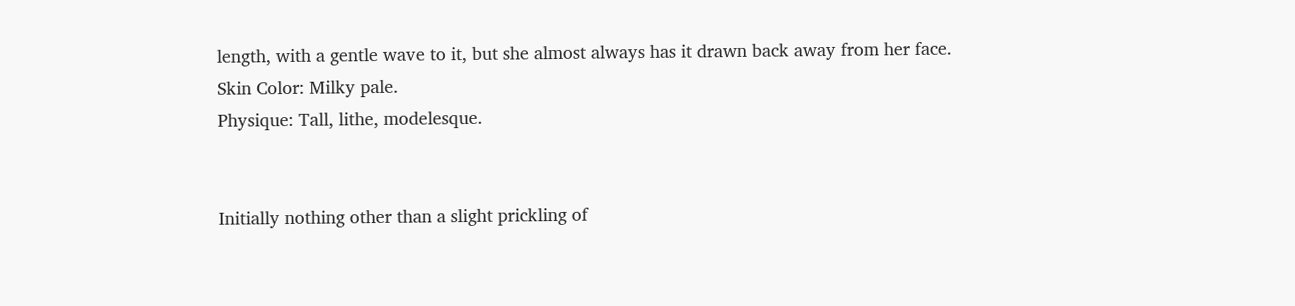length, with a gentle wave to it, but she almost always has it drawn back away from her face.
Skin Color: Milky pale.
Physique: Tall, lithe, modelesque.


Initially nothing other than a slight prickling of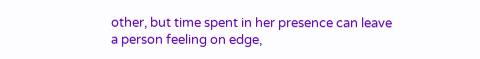other, but time spent in her presence can leave a person feeling on edge,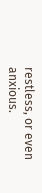restless, or even anxious.